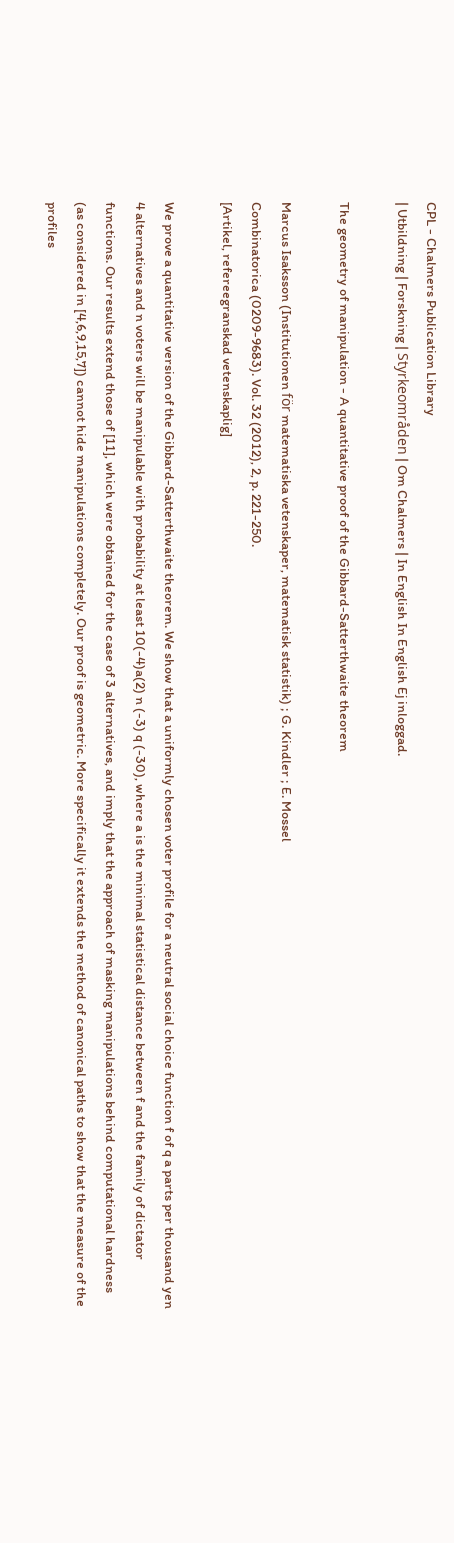CPL - Chalmers Publication Library
| Utbildning | Forskning | Styrkeområden | Om Chalmers | In English In English Ej inloggad.

The geometry of manipulation - A quantitative proof of the Gibbard-Satterthwaite theorem

Marcus Isaksson (Institutionen för matematiska vetenskaper, matematisk statistik) ; G. Kindler ; E. Mossel
Combinatorica (0209-9683). Vol. 32 (2012), 2, p. 221-250.
[Artikel, refereegranskad vetenskaplig]

We prove a quantitative version of the Gibbard-Satterthwaite theorem. We show that a uniformly chosen voter profile for a neutral social choice function f of q a parts per thousand yen 4 alternatives and n voters will be manipulable with probability at least 10(-4)a(2) n (-3) q (-30), where a is the minimal statistical distance between f and the family of dictator functions. Our results extend those of [11], which were obtained for the case of 3 alternatives, and imply that the approach of masking manipulations behind computational hardness (as considered in [4,6,9,15,7]) cannot hide manipulations completely. Our proof is geometric. More specifically it extends the method of canonical paths to show that the measure of the profiles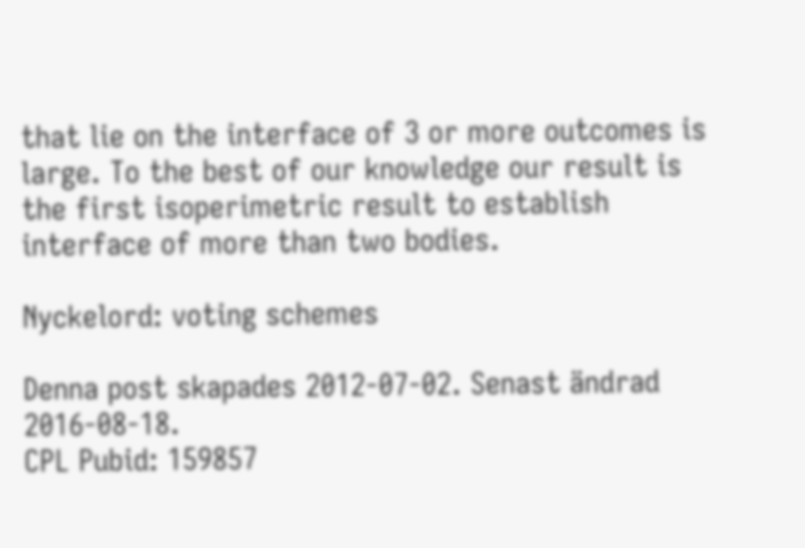that lie on the interface of 3 or more outcomes is large. To the best of our knowledge our result is the first isoperimetric result to establish interface of more than two bodies.

Nyckelord: voting schemes

Denna post skapades 2012-07-02. Senast ändrad 2016-08-18.
CPL Pubid: 159857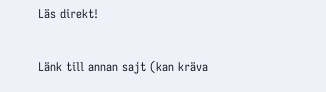Läs direkt!

Länk till annan sajt (kan kräva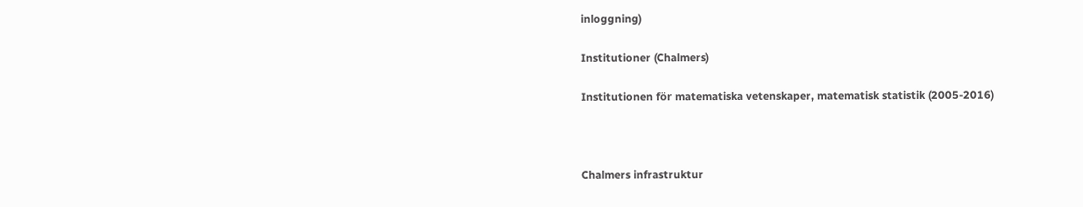inloggning)

Institutioner (Chalmers)

Institutionen för matematiska vetenskaper, matematisk statistik (2005-2016)



Chalmers infrastruktur